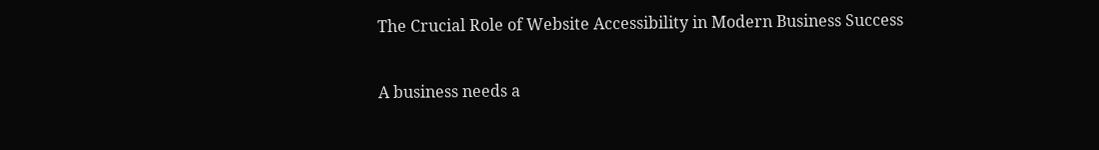The Crucial Role of Website Accessibility in Modern Business Success

A business needs a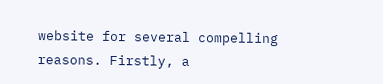website for several compelling reasons. Firstly, a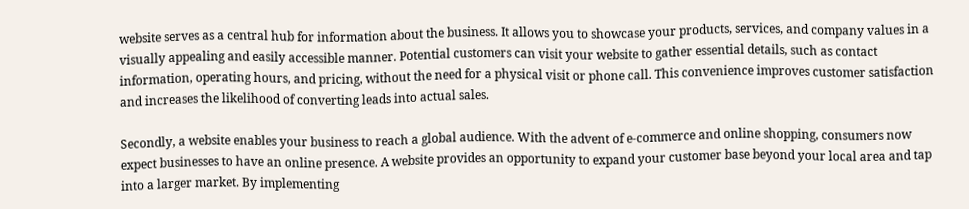website serves as a central hub for information about the business. It allows you to showcase your products, services, and company values in a visually appealing and easily accessible manner. Potential customers can visit your website to gather essential details, such as contact information, operating hours, and pricing, without the need for a physical visit or phone call. This convenience improves customer satisfaction and increases the likelihood of converting leads into actual sales.

Secondly, a website enables your business to reach a global audience. With the advent of e-commerce and online shopping, consumers now expect businesses to have an online presence. A website provides an opportunity to expand your customer base beyond your local area and tap into a larger market. By implementing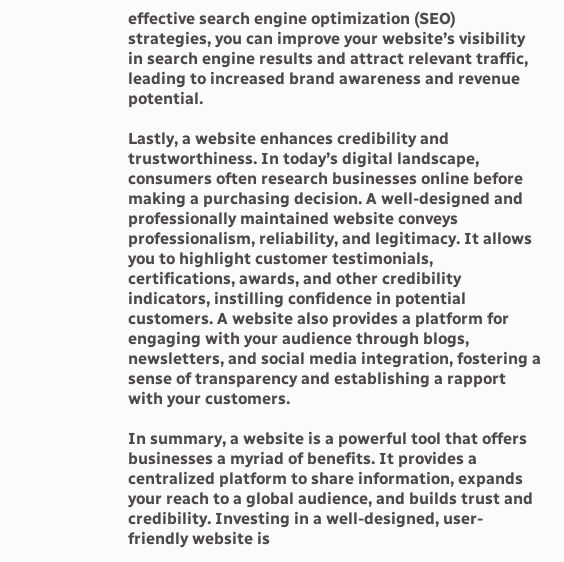effective search engine optimization (SEO) strategies, you can improve your website’s visibility in search engine results and attract relevant traffic, leading to increased brand awareness and revenue potential.

Lastly, a website enhances credibility and trustworthiness. In today’s digital landscape, consumers often research businesses online before making a purchasing decision. A well-designed and professionally maintained website conveys professionalism, reliability, and legitimacy. It allows you to highlight customer testimonials, certifications, awards, and other credibility indicators, instilling confidence in potential customers. A website also provides a platform for engaging with your audience through blogs, newsletters, and social media integration, fostering a sense of transparency and establishing a rapport with your customers.

In summary, a website is a powerful tool that offers businesses a myriad of benefits. It provides a centralized platform to share information, expands your reach to a global audience, and builds trust and credibility. Investing in a well-designed, user-friendly website is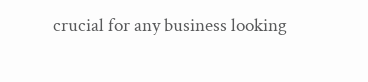crucial for any business looking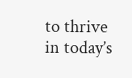to thrive in today’s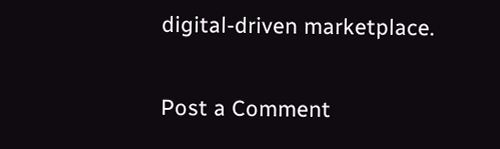digital-driven marketplace.

Post a Comment